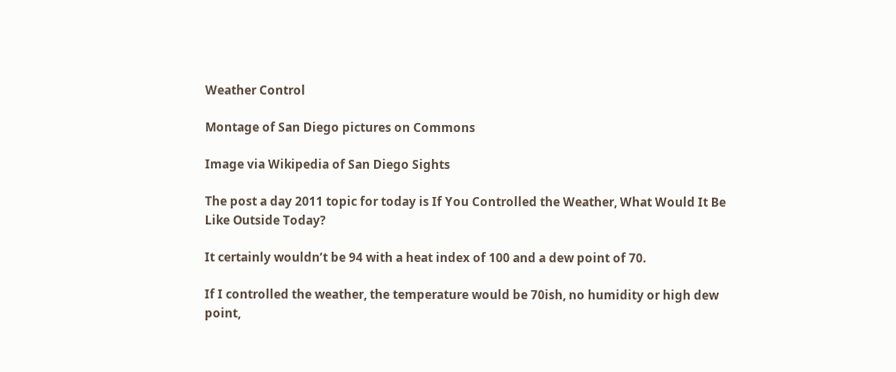Weather Control

Montage of San Diego pictures on Commons

Image via Wikipedia of San Diego Sights

The post a day 2011 topic for today is If You Controlled the Weather, What Would It Be Like Outside Today?

It certainly wouldn’t be 94 with a heat index of 100 and a dew point of 70.

If I controlled the weather, the temperature would be 70ish, no humidity or high dew point,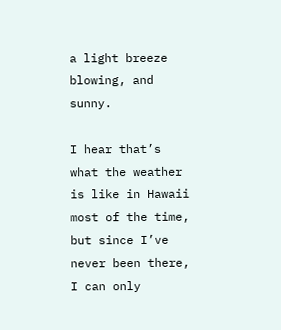a light breeze blowing, and sunny.

I hear that’s what the weather is like in Hawaii most of the time, but since I’ve never been there, I can only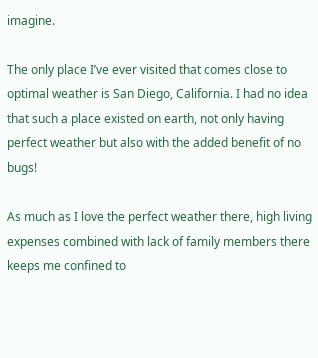imagine.

The only place I’ve ever visited that comes close to optimal weather is San Diego, California. I had no idea that such a place existed on earth, not only having perfect weather but also with the added benefit of no bugs!

As much as I love the perfect weather there, high living expenses combined with lack of family members there keeps me confined to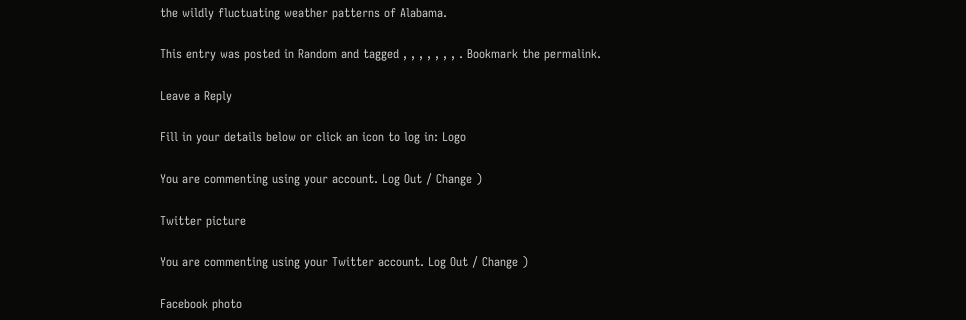the wildly fluctuating weather patterns of Alabama.

This entry was posted in Random and tagged , , , , , , , . Bookmark the permalink.

Leave a Reply

Fill in your details below or click an icon to log in: Logo

You are commenting using your account. Log Out / Change )

Twitter picture

You are commenting using your Twitter account. Log Out / Change )

Facebook photo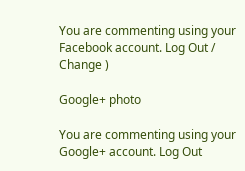You are commenting using your Facebook account. Log Out / Change )

Google+ photo

You are commenting using your Google+ account. Log Out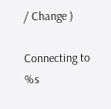/ Change )

Connecting to %s